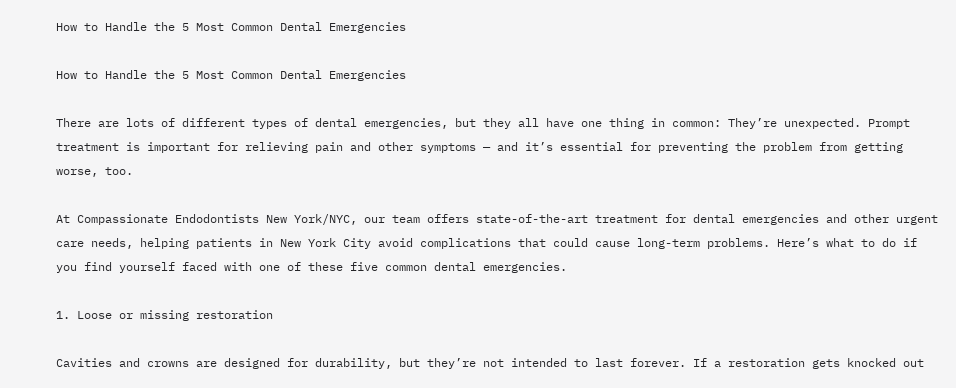How to Handle the 5 Most Common Dental Emergencies

How to Handle the 5 Most Common Dental Emergencies

There are lots of different types of dental emergencies, but they all have one thing in common: They’re unexpected. Prompt treatment is important for relieving pain and other symptoms — and it’s essential for preventing the problem from getting worse, too.

At Compassionate Endodontists New York/NYC, our team offers state-of-the-art treatment for dental emergencies and other urgent care needs, helping patients in New York City avoid complications that could cause long-term problems. Here’s what to do if you find yourself faced with one of these five common dental emergencies.

1. Loose or missing restoration

Cavities and crowns are designed for durability, but they’re not intended to last forever. If a restoration gets knocked out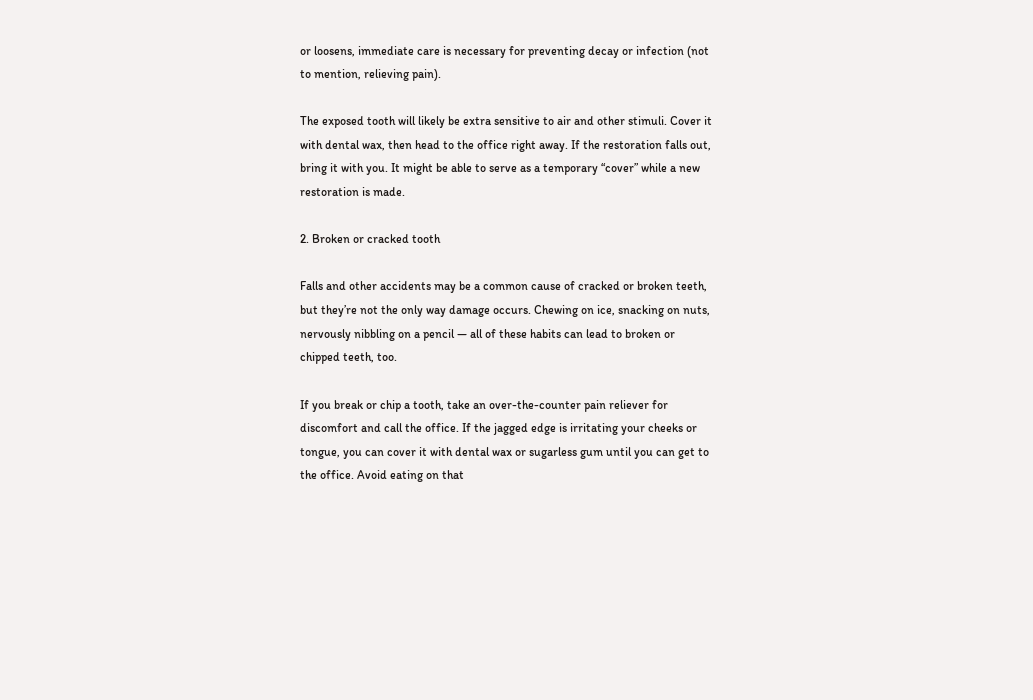or loosens, immediate care is necessary for preventing decay or infection (not to mention, relieving pain).

The exposed tooth will likely be extra sensitive to air and other stimuli. Cover it with dental wax, then head to the office right away. If the restoration falls out, bring it with you. It might be able to serve as a temporary “cover” while a new restoration is made.

2. Broken or cracked tooth

Falls and other accidents may be a common cause of cracked or broken teeth, but they’re not the only way damage occurs. Chewing on ice, snacking on nuts, nervously nibbling on a pencil — all of these habits can lead to broken or chipped teeth, too.

If you break or chip a tooth, take an over-the-counter pain reliever for discomfort and call the office. If the jagged edge is irritating your cheeks or tongue, you can cover it with dental wax or sugarless gum until you can get to the office. Avoid eating on that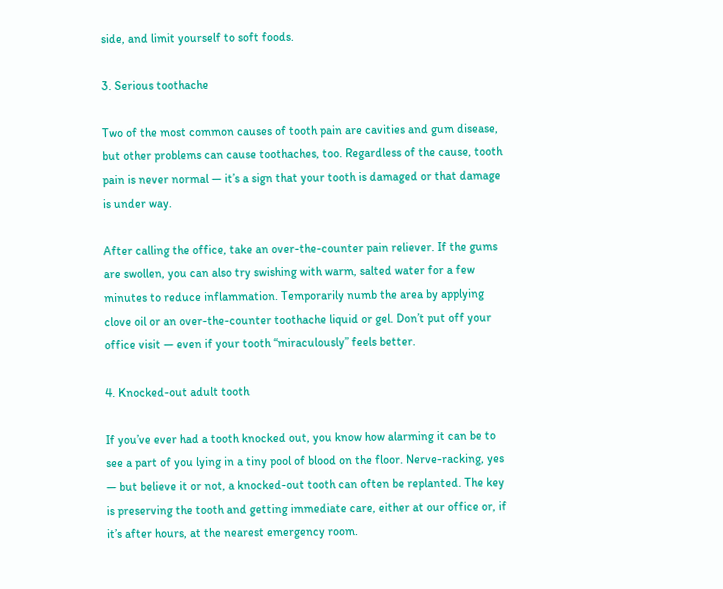side, and limit yourself to soft foods.

3. Serious toothache

Two of the most common causes of tooth pain are cavities and gum disease, but other problems can cause toothaches, too. Regardless of the cause, tooth pain is never normal — it’s a sign that your tooth is damaged or that damage is under way.

After calling the office, take an over-the-counter pain reliever. If the gums are swollen, you can also try swishing with warm, salted water for a few minutes to reduce inflammation. Temporarily numb the area by applying clove oil or an over-the-counter toothache liquid or gel. Don’t put off your office visit — even if your tooth “miraculously” feels better.

4. Knocked-out adult tooth

If you’ve ever had a tooth knocked out, you know how alarming it can be to see a part of you lying in a tiny pool of blood on the floor. Nerve-racking, yes — but believe it or not, a knocked-out tooth can often be replanted. The key is preserving the tooth and getting immediate care, either at our office or, if it’s after hours, at the nearest emergency room.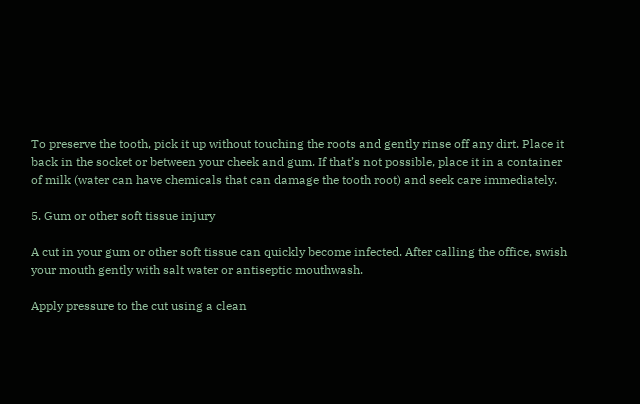To preserve the tooth, pick it up without touching the roots and gently rinse off any dirt. Place it back in the socket or between your cheek and gum. If that’s not possible, place it in a container of milk (water can have chemicals that can damage the tooth root) and seek care immediately.

5. Gum or other soft tissue injury

A cut in your gum or other soft tissue can quickly become infected. After calling the office, swish your mouth gently with salt water or antiseptic mouthwash.

Apply pressure to the cut using a clean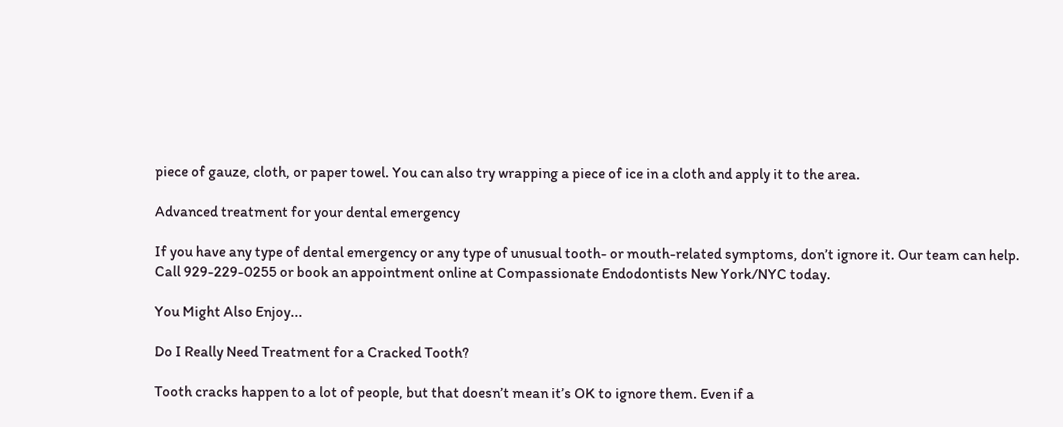piece of gauze, cloth, or paper towel. You can also try wrapping a piece of ice in a cloth and apply it to the area.

Advanced treatment for your dental emergency

If you have any type of dental emergency or any type of unusual tooth- or mouth-related symptoms, don’t ignore it. Our team can help. Call 929-229-0255 or book an appointment online at Compassionate Endodontists New York/NYC today.

You Might Also Enjoy...

Do I Really Need Treatment for a Cracked Tooth?

Tooth cracks happen to a lot of people, but that doesn’t mean it’s OK to ignore them. Even if a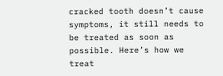cracked tooth doesn’t cause symptoms, it still needs to be treated as soon as possible. Here’s how we treat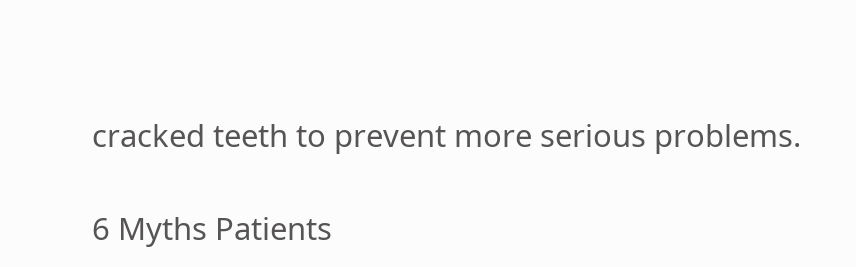cracked teeth to prevent more serious problems.

6 Myths Patients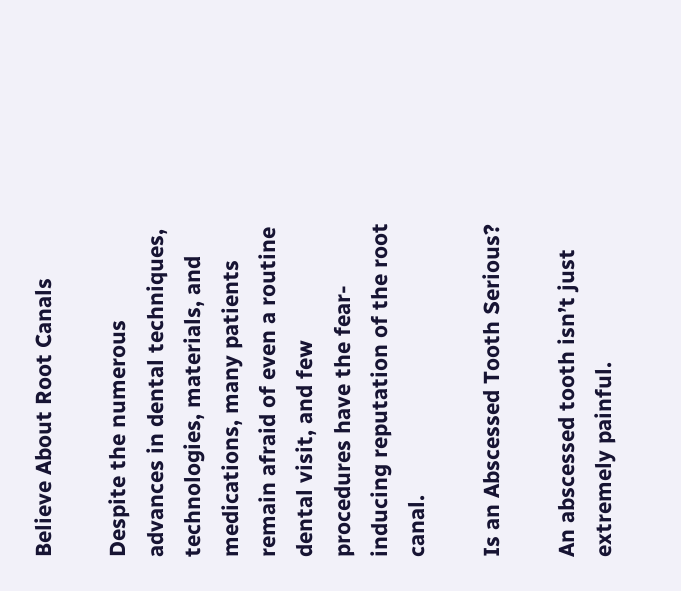Believe About Root Canals

Despite the numerous advances in dental techniques, technologies, materials, and medications, many patients remain afraid of even a routine dental visit, and few procedures have the fear-inducing reputation of the root canal.

Is an Abscessed Tooth Serious?

An abscessed tooth isn’t just extremely painful.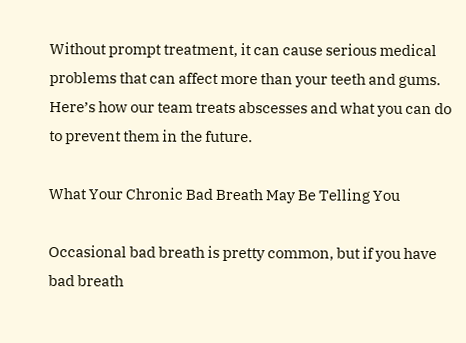Without prompt treatment, it can cause serious medical problems that can affect more than your teeth and gums. Here’s how our team treats abscesses and what you can do to prevent them in the future.

What Your Chronic Bad Breath May Be Telling You

Occasional bad breath is pretty common, but if you have bad breath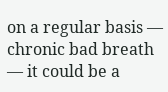on a regular basis — chronic bad breath — it could be a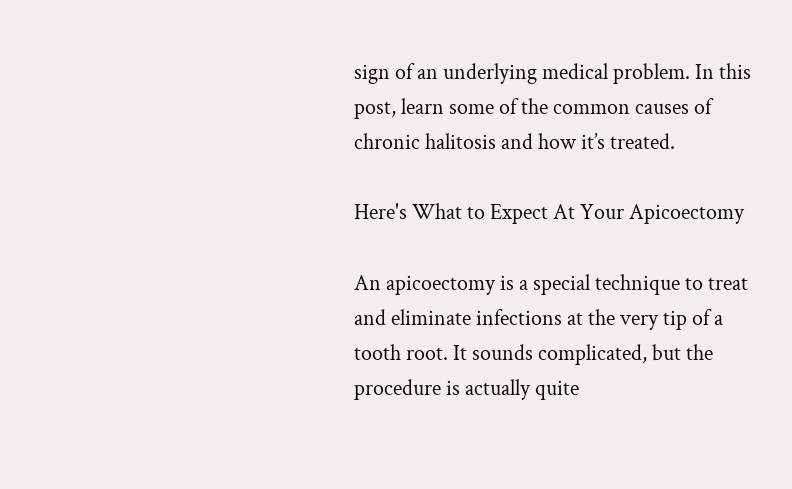sign of an underlying medical problem. In this post, learn some of the common causes of chronic halitosis and how it’s treated.

Here's What to Expect At Your Apicoectomy

An apicoectomy is a special technique to treat and eliminate infections at the very tip of a tooth root. It sounds complicated, but the procedure is actually quite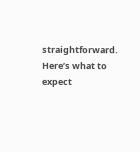straightforward. Here’s what to expect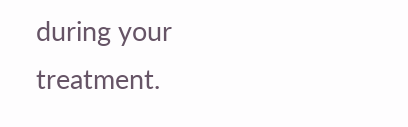during your treatment.